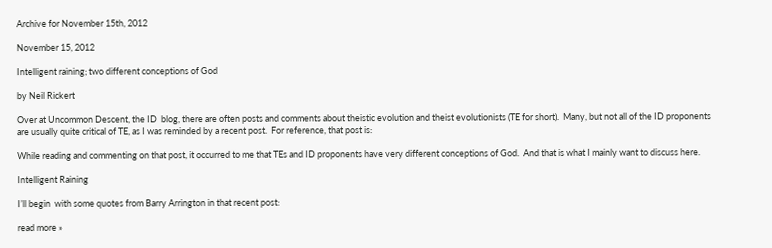Archive for November 15th, 2012

November 15, 2012

Intelligent raining; two different conceptions of God

by Neil Rickert

Over at Uncommon Descent, the ID  blog, there are often posts and comments about theistic evolution and theist evolutionists (TE for short).  Many, but not all of the ID proponents are usually quite critical of TE, as I was reminded by a recent post.  For reference, that post is:

While reading and commenting on that post, it occurred to me that TEs and ID proponents have very different conceptions of God.  And that is what I mainly want to discuss here.

Intelligent Raining

I’ll begin  with some quotes from Barry Arrington in that recent post:

read more »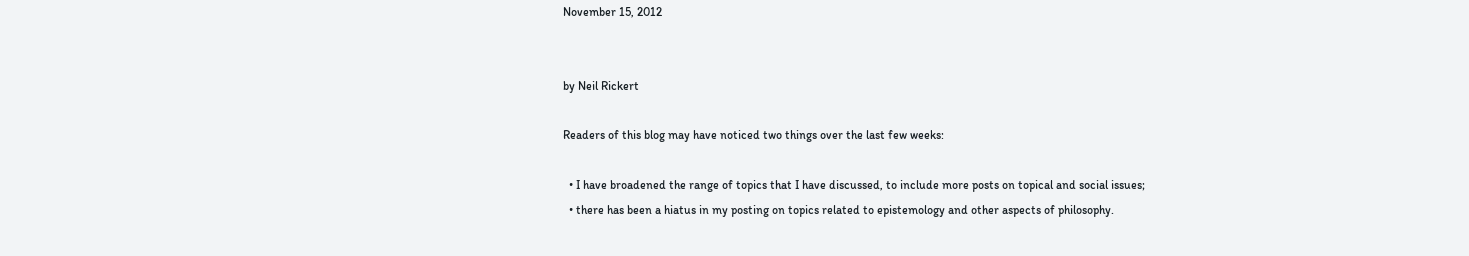November 15, 2012


by Neil Rickert

Readers of this blog may have noticed two things over the last few weeks:

  • I have broadened the range of topics that I have discussed, to include more posts on topical and social issues;
  • there has been a hiatus in my posting on topics related to epistemology and other aspects of philosophy.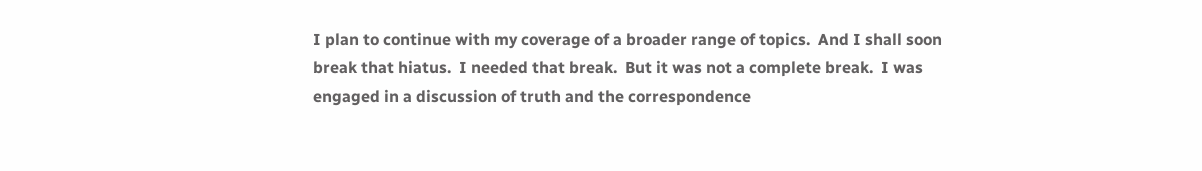I plan to continue with my coverage of a broader range of topics.  And I shall soon break that hiatus.  I needed that break.  But it was not a complete break.  I was engaged in a discussion of truth and the correspondence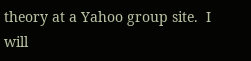theory at a Yahoo group site.  I will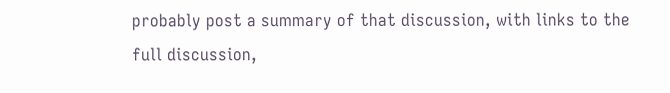probably post a summary of that discussion, with links to the full discussion,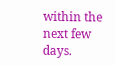within the next few days.